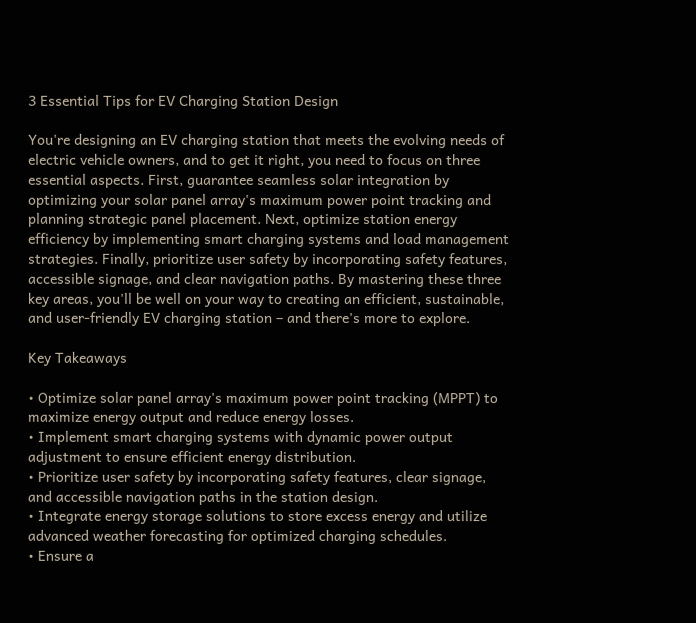3 Essential Tips for EV Charging Station Design

You're designing an EV charging station that meets the evolving needs of electric vehicle owners, and to get it right, you need to focus on three essential aspects. First, guarantee seamless solar integration by optimizing your solar panel array's maximum power point tracking and planning strategic panel placement. Next, optimize station energy efficiency by implementing smart charging systems and load management strategies. Finally, prioritize user safety by incorporating safety features, accessible signage, and clear navigation paths. By mastering these three key areas, you'll be well on your way to creating an efficient, sustainable, and user-friendly EV charging station – and there's more to explore.

Key Takeaways

• Optimize solar panel array's maximum power point tracking (MPPT) to maximize energy output and reduce energy losses.
• Implement smart charging systems with dynamic power output adjustment to ensure efficient energy distribution.
• Prioritize user safety by incorporating safety features, clear signage, and accessible navigation paths in the station design.
• Integrate energy storage solutions to store excess energy and utilize advanced weather forecasting for optimized charging schedules.
• Ensure a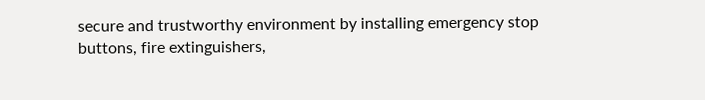secure and trustworthy environment by installing emergency stop buttons, fire extinguishers,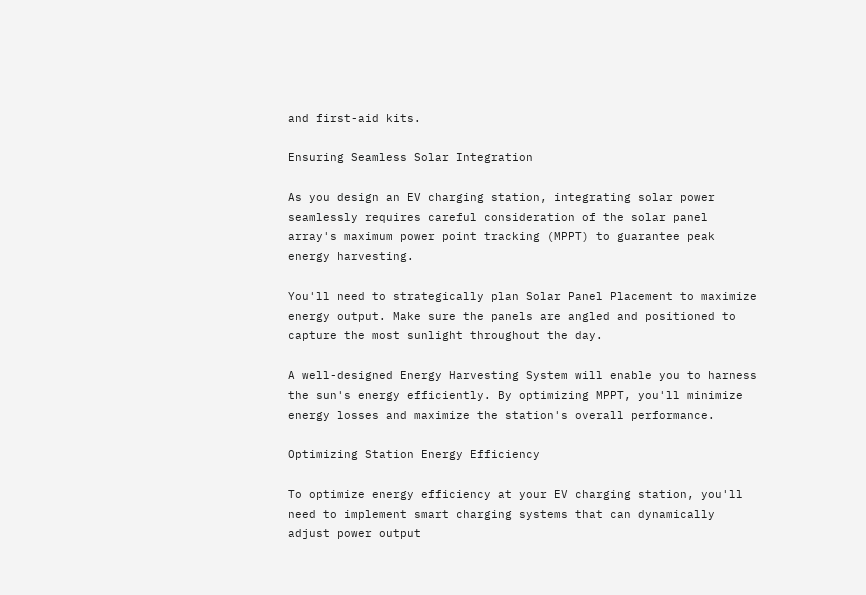and first-aid kits.

Ensuring Seamless Solar Integration

As you design an EV charging station, integrating solar power seamlessly requires careful consideration of the solar panel array's maximum power point tracking (MPPT) to guarantee peak energy harvesting.

You'll need to strategically plan Solar Panel Placement to maximize energy output. Make sure the panels are angled and positioned to capture the most sunlight throughout the day.

A well-designed Energy Harvesting System will enable you to harness the sun's energy efficiently. By optimizing MPPT, you'll minimize energy losses and maximize the station's overall performance.

Optimizing Station Energy Efficiency

To optimize energy efficiency at your EV charging station, you'll need to implement smart charging systems that can dynamically adjust power output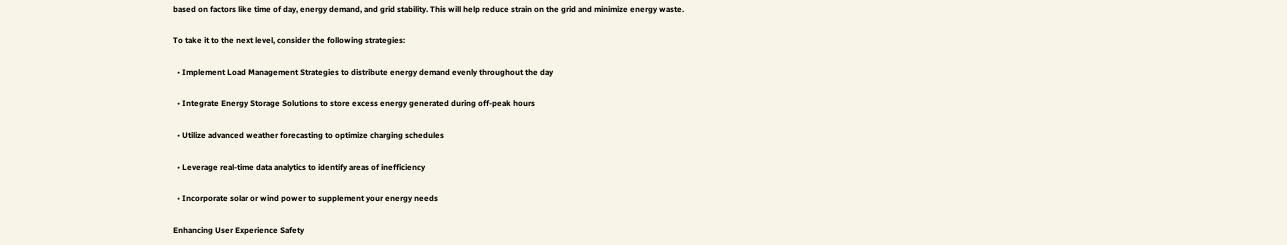based on factors like time of day, energy demand, and grid stability. This will help reduce strain on the grid and minimize energy waste.

To take it to the next level, consider the following strategies:

  • Implement Load Management Strategies to distribute energy demand evenly throughout the day

  • Integrate Energy Storage Solutions to store excess energy generated during off-peak hours

  • Utilize advanced weather forecasting to optimize charging schedules

  • Leverage real-time data analytics to identify areas of inefficiency

  • Incorporate solar or wind power to supplement your energy needs

Enhancing User Experience Safety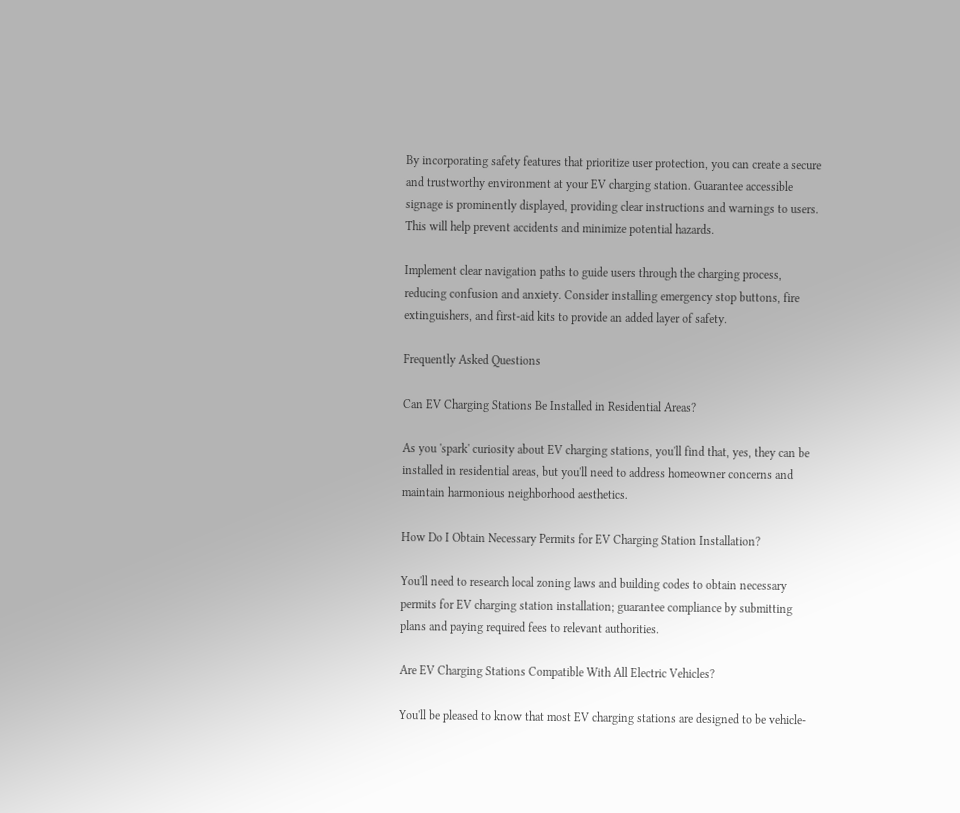By incorporating safety features that prioritize user protection, you can create a secure and trustworthy environment at your EV charging station. Guarantee accessible signage is prominently displayed, providing clear instructions and warnings to users. This will help prevent accidents and minimize potential hazards.

Implement clear navigation paths to guide users through the charging process, reducing confusion and anxiety. Consider installing emergency stop buttons, fire extinguishers, and first-aid kits to provide an added layer of safety.

Frequently Asked Questions

Can EV Charging Stations Be Installed in Residential Areas?

As you 'spark' curiosity about EV charging stations, you'll find that, yes, they can be installed in residential areas, but you'll need to address homeowner concerns and maintain harmonious neighborhood aesthetics.

How Do I Obtain Necessary Permits for EV Charging Station Installation?

You'll need to research local zoning laws and building codes to obtain necessary permits for EV charging station installation; guarantee compliance by submitting plans and paying required fees to relevant authorities.

Are EV Charging Stations Compatible With All Electric Vehicles?

You'll be pleased to know that most EV charging stations are designed to be vehicle-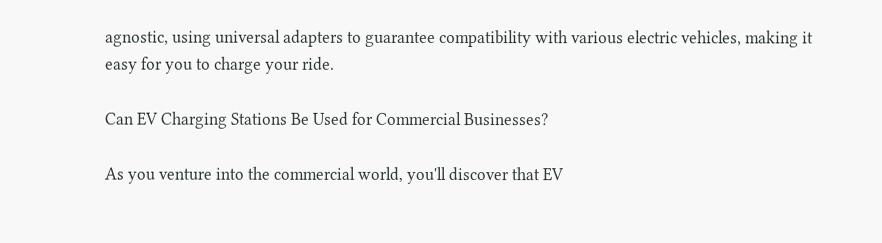agnostic, using universal adapters to guarantee compatibility with various electric vehicles, making it easy for you to charge your ride.

Can EV Charging Stations Be Used for Commercial Businesses?

As you venture into the commercial world, you'll discover that EV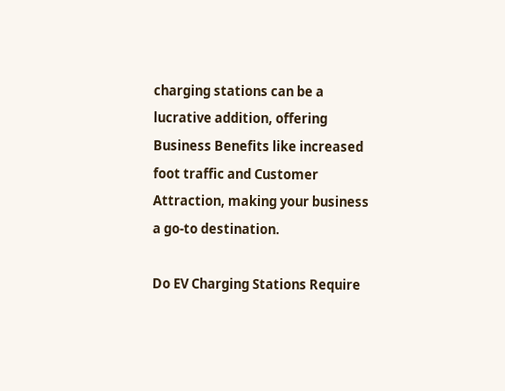charging stations can be a lucrative addition, offering Business Benefits like increased foot traffic and Customer Attraction, making your business a go-to destination.

Do EV Charging Stations Require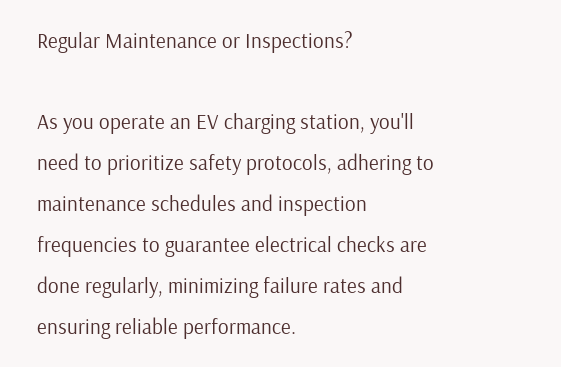Regular Maintenance or Inspections?

As you operate an EV charging station, you'll need to prioritize safety protocols, adhering to maintenance schedules and inspection frequencies to guarantee electrical checks are done regularly, minimizing failure rates and ensuring reliable performance.